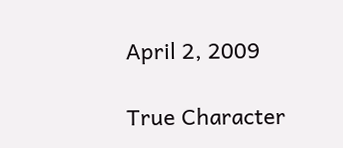April 2, 2009

True Character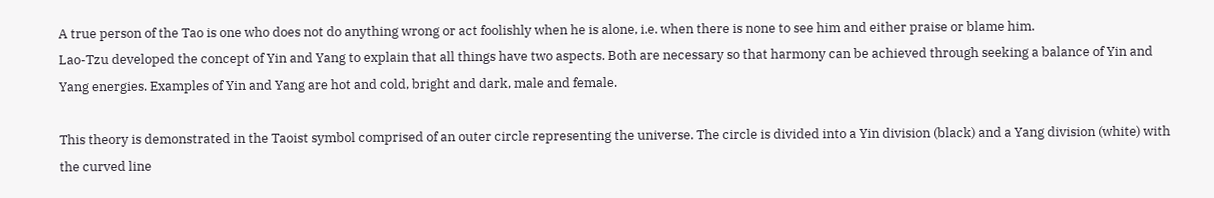A true person of the Tao is one who does not do anything wrong or act foolishly when he is alone, i.e. when there is none to see him and either praise or blame him.
Lao-Tzu developed the concept of Yin and Yang to explain that all things have two aspects. Both are necessary so that harmony can be achieved through seeking a balance of Yin and Yang energies. Examples of Yin and Yang are hot and cold, bright and dark, male and female.

This theory is demonstrated in the Taoist symbol comprised of an outer circle representing the universe. The circle is divided into a Yin division (black) and a Yang division (white) with the curved line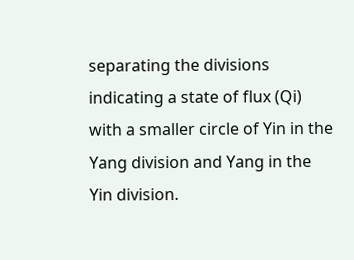separating the divisions indicating a state of flux (Qi) with a smaller circle of Yin in the Yang division and Yang in the Yin division.